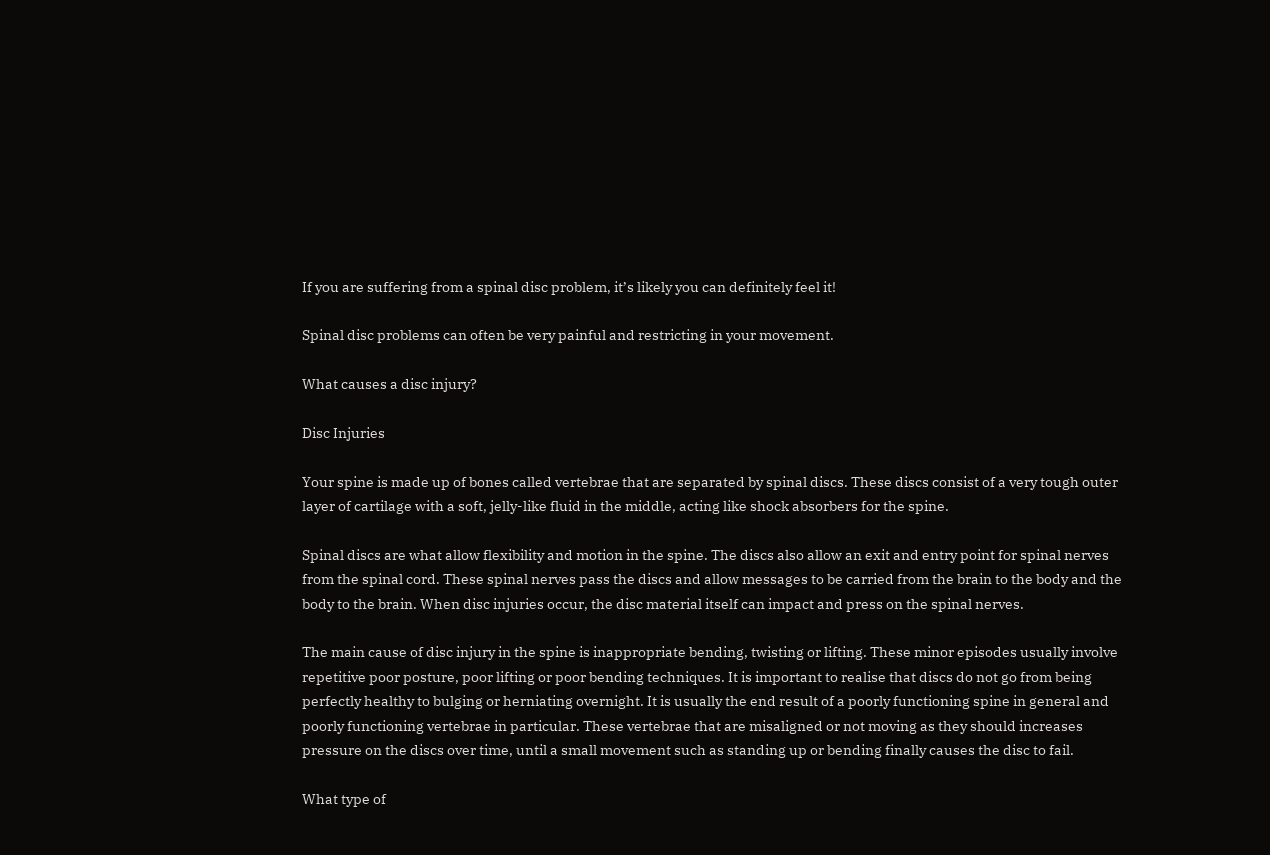If you are suffering from a spinal disc problem, it’s likely you can definitely feel it!

Spinal disc problems can often be very painful and restricting in your movement.

What causes a disc injury?

Disc Injuries

Your spine is made up of bones called vertebrae that are separated by spinal discs. These discs consist of a very tough outer layer of cartilage with a soft, jelly-like fluid in the middle, acting like shock absorbers for the spine.

Spinal discs are what allow flexibility and motion in the spine. The discs also allow an exit and entry point for spinal nerves from the spinal cord. These spinal nerves pass the discs and allow messages to be carried from the brain to the body and the body to the brain. When disc injuries occur, the disc material itself can impact and press on the spinal nerves.

The main cause of disc injury in the spine is inappropriate bending, twisting or lifting. These minor episodes usually involve repetitive poor posture, poor lifting or poor bending techniques. It is important to realise that discs do not go from being perfectly healthy to bulging or herniating overnight. It is usually the end result of a poorly functioning spine in general and poorly functioning vertebrae in particular. These vertebrae that are misaligned or not moving as they should increases pressure on the discs over time, until a small movement such as standing up or bending finally causes the disc to fail.

What type of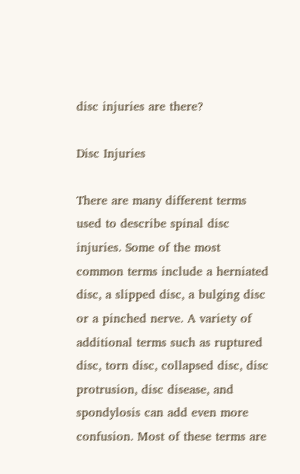disc injuries are there?

Disc Injuries

There are many different terms used to describe spinal disc injuries. Some of the most common terms include a herniated disc, a slipped disc, a bulging disc or a pinched nerve. A variety of additional terms such as ruptured disc, torn disc, collapsed disc, disc protrusion, disc disease, and spondylosis can add even more confusion. Most of these terms are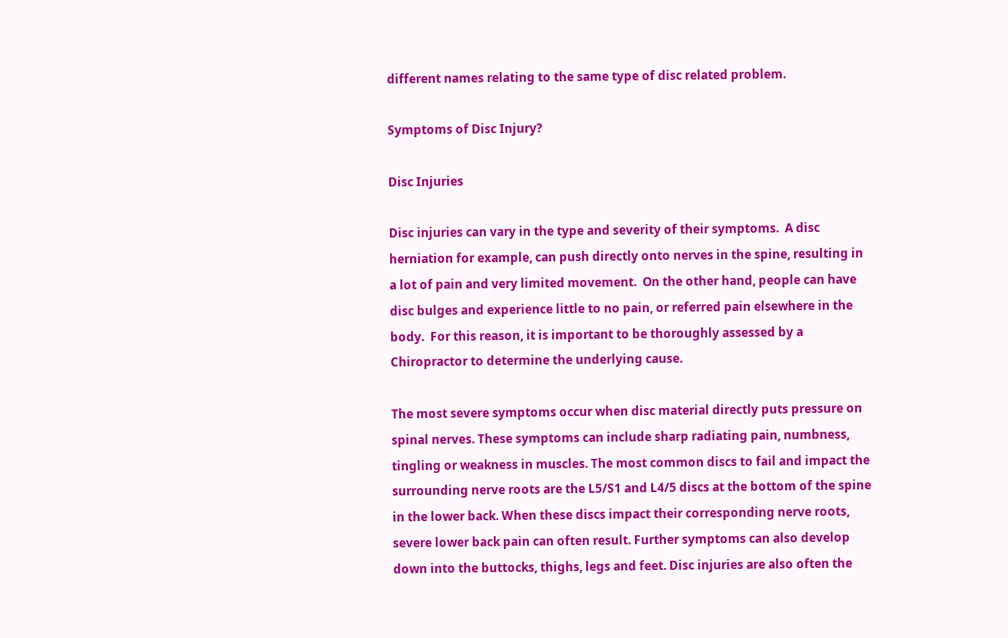different names relating to the same type of disc related problem.

Symptoms of Disc Injury?

Disc Injuries

Disc injuries can vary in the type and severity of their symptoms.  A disc herniation for example, can push directly onto nerves in the spine, resulting in a lot of pain and very limited movement.  On the other hand, people can have disc bulges and experience little to no pain, or referred pain elsewhere in the body.  For this reason, it is important to be thoroughly assessed by a Chiropractor to determine the underlying cause.

The most severe symptoms occur when disc material directly puts pressure on spinal nerves. These symptoms can include sharp radiating pain, numbness, tingling or weakness in muscles. The most common discs to fail and impact the surrounding nerve roots are the L5/S1 and L4/5 discs at the bottom of the spine in the lower back. When these discs impact their corresponding nerve roots, severe lower back pain can often result. Further symptoms can also develop down into the buttocks, thighs, legs and feet. Disc injuries are also often the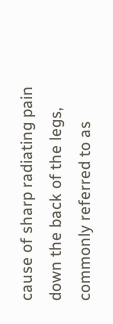cause of sharp radiating pain down the back of the legs, commonly referred to as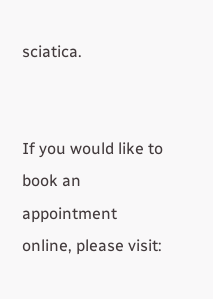sciatica.


If you would like to book an appointment online, please visit: